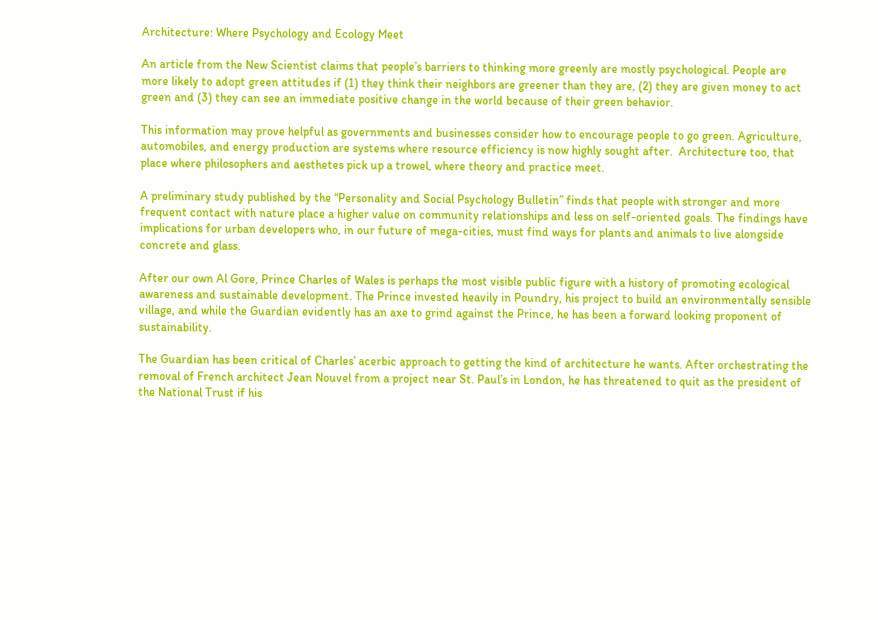Architecture: Where Psychology and Ecology Meet

An article from the New Scientist claims that people’s barriers to thinking more greenly are mostly psychological. People are more likely to adopt green attitudes if (1) they think their neighbors are greener than they are, (2) they are given money to act green and (3) they can see an immediate positive change in the world because of their green behavior.

This information may prove helpful as governments and businesses consider how to encourage people to go green. Agriculture, automobiles, and energy production are systems where resource efficiency is now highly sought after.  Architecture too, that place where philosophers and aesthetes pick up a trowel, where theory and practice meet.

A preliminary study published by the “Personality and Social Psychology Bulletin” finds that people with stronger and more frequent contact with nature place a higher value on community relationships and less on self-oriented goals. The findings have implications for urban developers who, in our future of mega-cities, must find ways for plants and animals to live alongside concrete and glass.

After our own Al Gore, Prince Charles of Wales is perhaps the most visible public figure with a history of promoting ecological awareness and sustainable development. The Prince invested heavily in Poundry, his project to build an environmentally sensible village, and while the Guardian evidently has an axe to grind against the Prince, he has been a forward looking proponent of sustainability.

The Guardian has been critical of Charles’ acerbic approach to getting the kind of architecture he wants. After orchestrating the removal of French architect Jean Nouvel from a project near St. Paul’s in London, he has threatened to quit as the president of the National Trust if his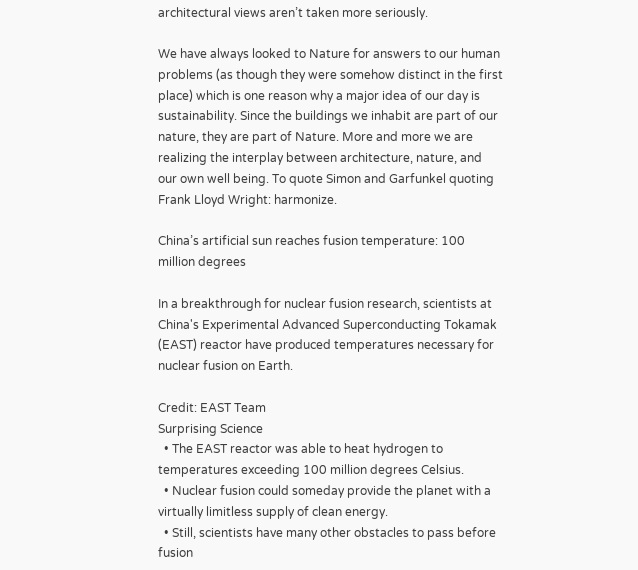architectural views aren’t taken more seriously.

We have always looked to Nature for answers to our human problems (as though they were somehow distinct in the first place) which is one reason why a major idea of our day is sustainability. Since the buildings we inhabit are part of our nature, they are part of Nature. More and more we are realizing the interplay between architecture, nature, and our own well being. To quote Simon and Garfunkel quoting Frank Lloyd Wright: harmonize.

China’s artificial sun reaches fusion temperature: 100 million degrees

In a breakthrough for nuclear fusion research, scientists at China's Experimental Advanced Superconducting Tokamak (EAST) reactor have produced temperatures necessary for nuclear fusion on Earth.

Credit: EAST Team
Surprising Science
  • The EAST reactor was able to heat hydrogen to temperatures exceeding 100 million degrees Celsius.
  • Nuclear fusion could someday provide the planet with a virtually limitless supply of clean energy.
  • Still, scientists have many other obstacles to pass before fusion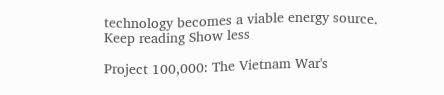technology becomes a viable energy source.
Keep reading Show less

Project 100,000: The Vietnam War's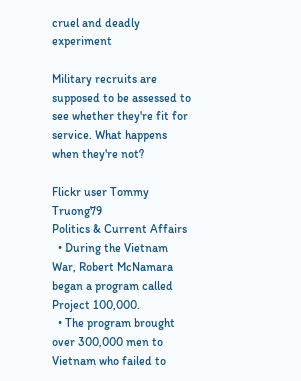cruel and deadly experiment

Military recruits are supposed to be assessed to see whether they're fit for service. What happens when they're not?

Flickr user Tommy Truong79
Politics & Current Affairs
  • During the Vietnam War, Robert McNamara began a program called Project 100,000.
  • The program brought over 300,000 men to Vietnam who failed to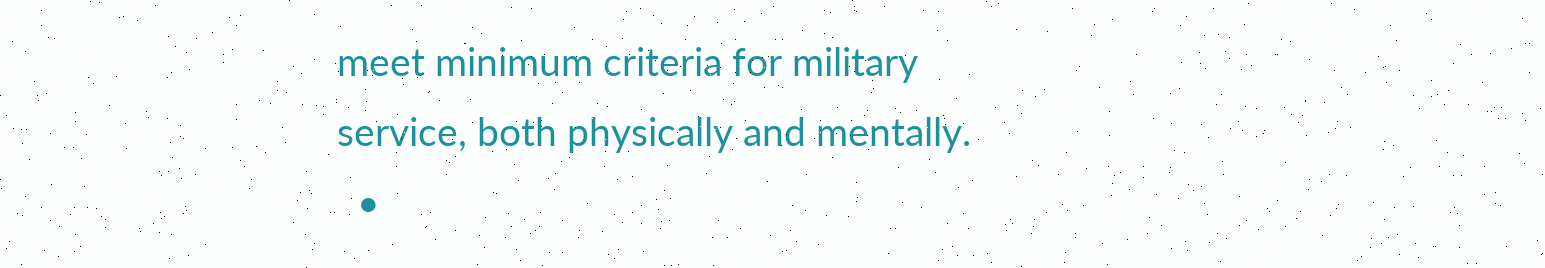meet minimum criteria for military service, both physically and mentally.
  •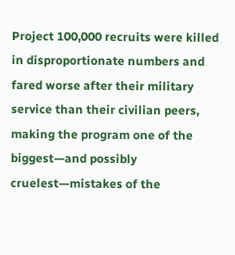Project 100,000 recruits were killed in disproportionate numbers and fared worse after their military service than their civilian peers, making the program one of the biggest—and possibly cruelest—mistakes of the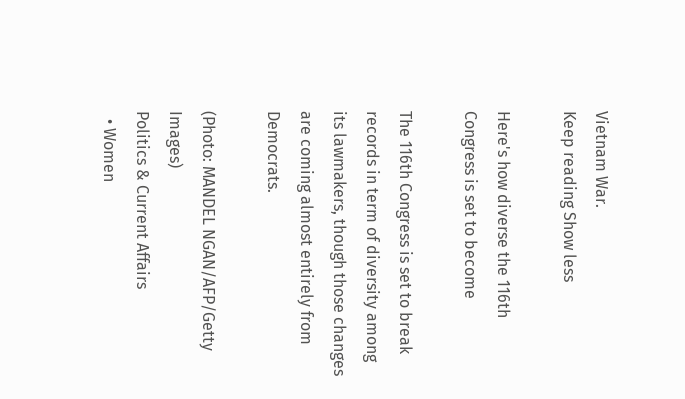Vietnam War.
Keep reading Show less

Here's how diverse the 116th Congress is set to become

The 116th Congress is set to break records in term of diversity among its lawmakers, though those changes are coming almost entirely from Democrats.

(Photo: MANDEL NGAN/AFP/Getty Images)
Politics & Current Affairs
  • Women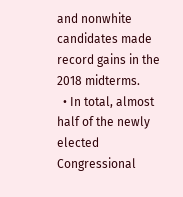and nonwhite candidates made record gains in the 2018 midterms.
  • In total, almost half of the newly elected Congressional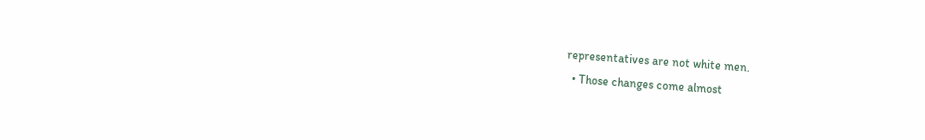representatives are not white men.
  • Those changes come almost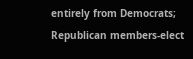entirely from Democrats; Republican members-elect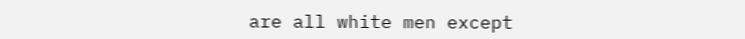are all white men except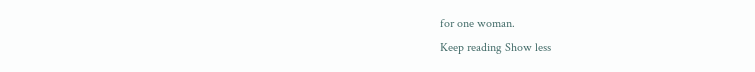for one woman.
Keep reading Show less